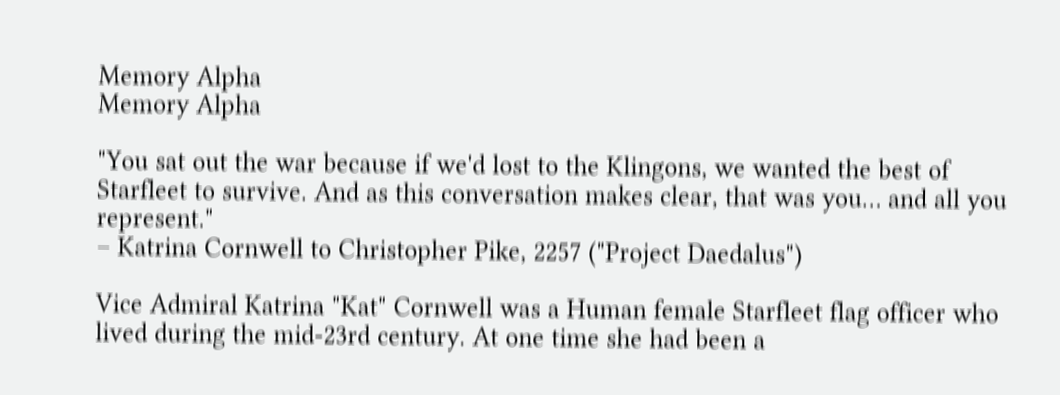Memory Alpha
Memory Alpha

"You sat out the war because if we'd lost to the Klingons, we wanted the best of Starfleet to survive. And as this conversation makes clear, that was you… and all you represent."
– Katrina Cornwell to Christopher Pike, 2257 ("Project Daedalus")

Vice Admiral Katrina "Kat" Cornwell was a Human female Starfleet flag officer who lived during the mid-23rd century. At one time she had been a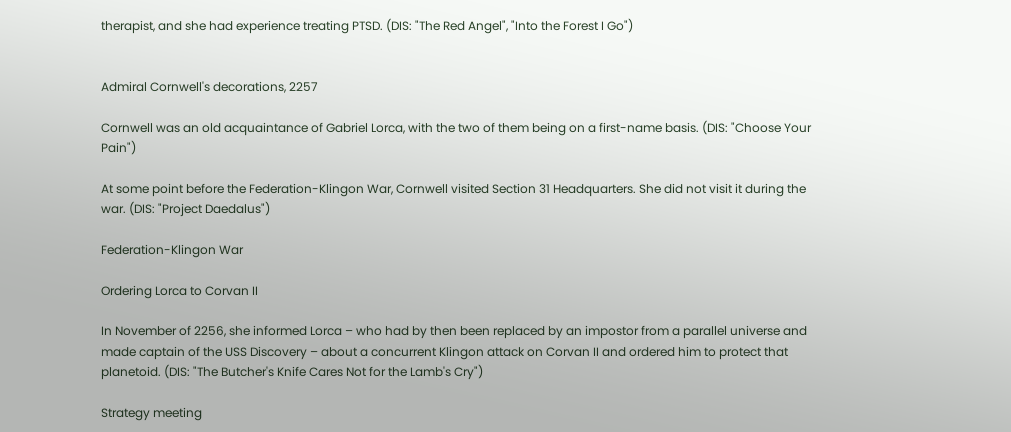therapist, and she had experience treating PTSD. (DIS: "The Red Angel", "Into the Forest I Go")


Admiral Cornwell's decorations, 2257

Cornwell was an old acquaintance of Gabriel Lorca, with the two of them being on a first-name basis. (DIS: "Choose Your Pain")

At some point before the Federation-Klingon War, Cornwell visited Section 31 Headquarters. She did not visit it during the war. (DIS: "Project Daedalus")

Federation-Klingon War

Ordering Lorca to Corvan II

In November of 2256, she informed Lorca – who had by then been replaced by an impostor from a parallel universe and made captain of the USS Discovery – about a concurrent Klingon attack on Corvan II and ordered him to protect that planetoid. (DIS: "The Butcher's Knife Cares Not for the Lamb's Cry")

Strategy meeting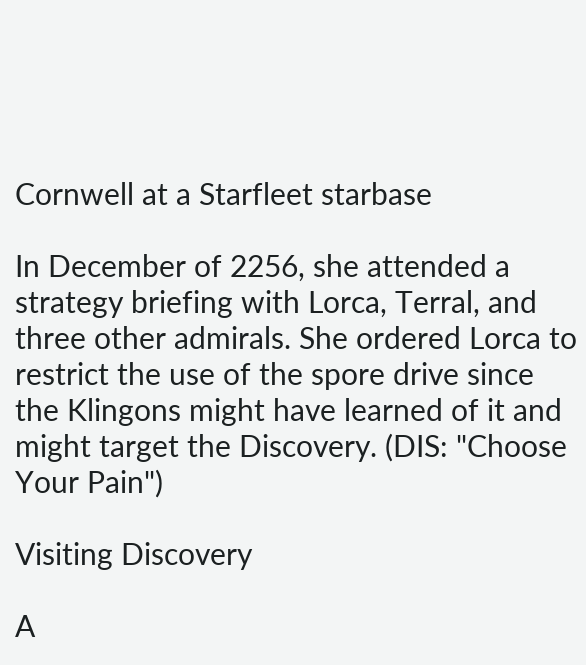Cornwell at a Starfleet starbase

In December of 2256, she attended a strategy briefing with Lorca, Terral, and three other admirals. She ordered Lorca to restrict the use of the spore drive since the Klingons might have learned of it and might target the Discovery. (DIS: "Choose Your Pain")

Visiting Discovery

A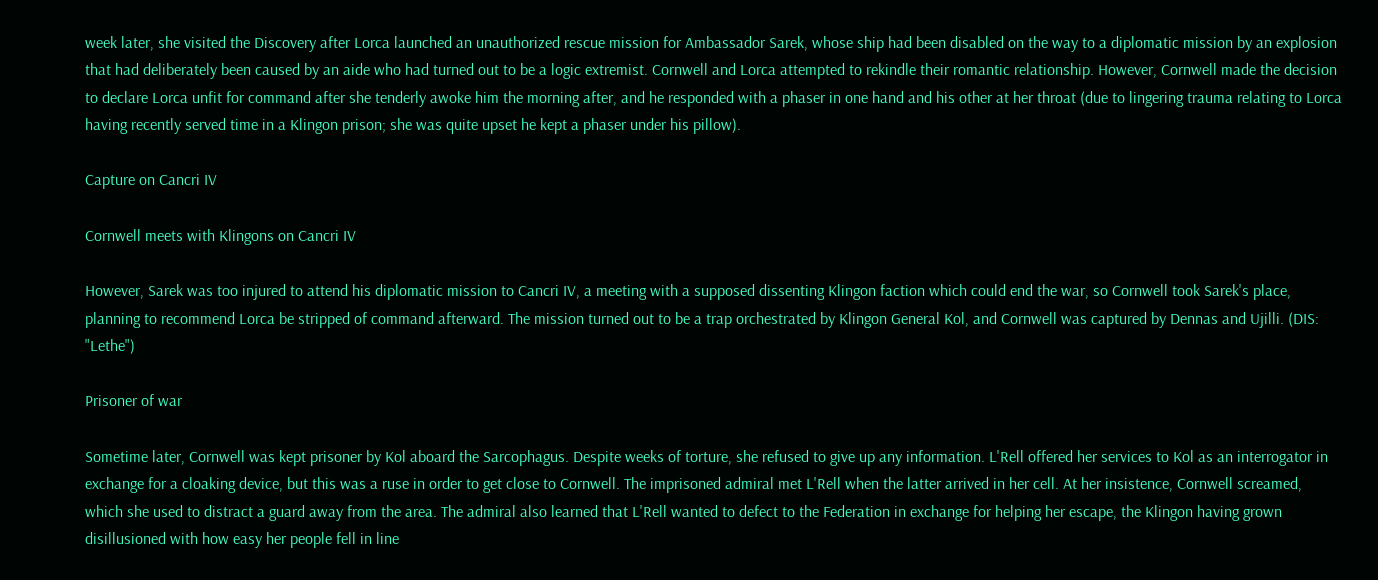week later, she visited the Discovery after Lorca launched an unauthorized rescue mission for Ambassador Sarek, whose ship had been disabled on the way to a diplomatic mission by an explosion that had deliberately been caused by an aide who had turned out to be a logic extremist. Cornwell and Lorca attempted to rekindle their romantic relationship. However, Cornwell made the decision to declare Lorca unfit for command after she tenderly awoke him the morning after, and he responded with a phaser in one hand and his other at her throat (due to lingering trauma relating to Lorca having recently served time in a Klingon prison; she was quite upset he kept a phaser under his pillow).

Capture on Cancri IV

Cornwell meets with Klingons on Cancri IV

However, Sarek was too injured to attend his diplomatic mission to Cancri IV, a meeting with a supposed dissenting Klingon faction which could end the war, so Cornwell took Sarek's place, planning to recommend Lorca be stripped of command afterward. The mission turned out to be a trap orchestrated by Klingon General Kol, and Cornwell was captured by Dennas and Ujilli. (DIS: "Lethe")

Prisoner of war

Sometime later, Cornwell was kept prisoner by Kol aboard the Sarcophagus. Despite weeks of torture, she refused to give up any information. L'Rell offered her services to Kol as an interrogator in exchange for a cloaking device, but this was a ruse in order to get close to Cornwell. The imprisoned admiral met L'Rell when the latter arrived in her cell. At her insistence, Cornwell screamed, which she used to distract a guard away from the area. The admiral also learned that L'Rell wanted to defect to the Federation in exchange for helping her escape, the Klingon having grown disillusioned with how easy her people fell in line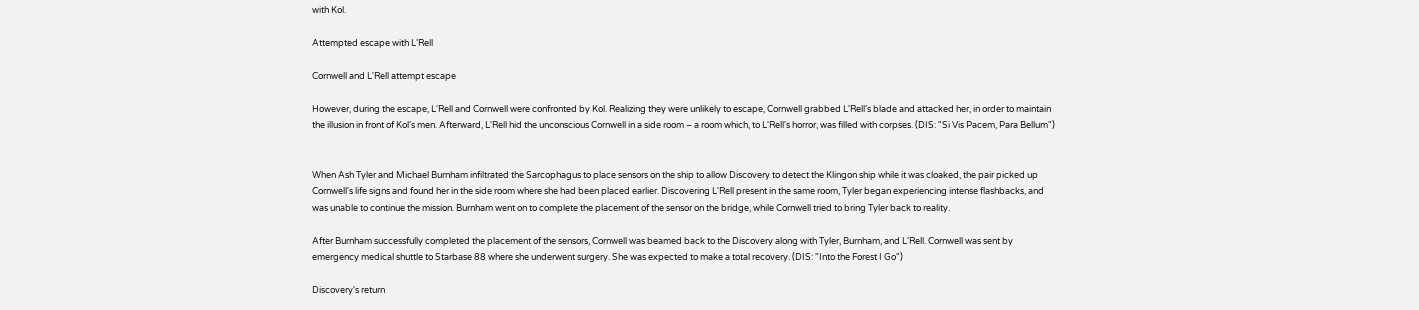with Kol.

Attempted escape with L'Rell

Cornwell and L'Rell attempt escape

However, during the escape, L'Rell and Cornwell were confronted by Kol. Realizing they were unlikely to escape, Cornwell grabbed L'Rell's blade and attacked her, in order to maintain the illusion in front of Kol's men. Afterward, L'Rell hid the unconscious Cornwell in a side room – a room which, to L'Rell's horror, was filled with corpses. (DIS: "Si Vis Pacem, Para Bellum")


When Ash Tyler and Michael Burnham infiltrated the Sarcophagus to place sensors on the ship to allow Discovery to detect the Klingon ship while it was cloaked, the pair picked up Cornwell's life signs and found her in the side room where she had been placed earlier. Discovering L'Rell present in the same room, Tyler began experiencing intense flashbacks, and was unable to continue the mission. Burnham went on to complete the placement of the sensor on the bridge, while Cornwell tried to bring Tyler back to reality.

After Burnham successfully completed the placement of the sensors, Cornwell was beamed back to the Discovery along with Tyler, Burnham, and L'Rell. Cornwell was sent by emergency medical shuttle to Starbase 88 where she underwent surgery. She was expected to make a total recovery. (DIS: "Into the Forest I Go")

Discovery's return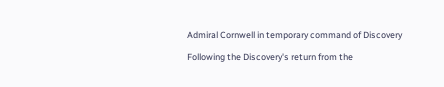Admiral Cornwell in temporary command of Discovery

Following the Discovery's return from the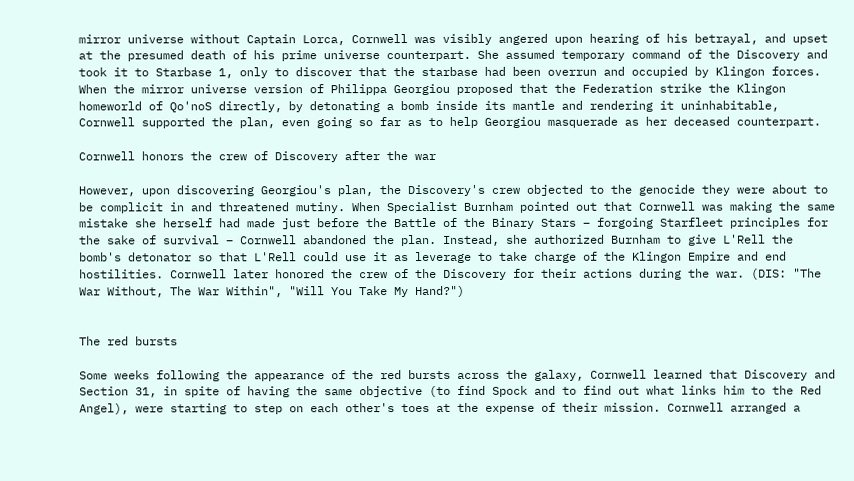mirror universe without Captain Lorca, Cornwell was visibly angered upon hearing of his betrayal, and upset at the presumed death of his prime universe counterpart. She assumed temporary command of the Discovery and took it to Starbase 1, only to discover that the starbase had been overrun and occupied by Klingon forces. When the mirror universe version of Philippa Georgiou proposed that the Federation strike the Klingon homeworld of Qo'noS directly, by detonating a bomb inside its mantle and rendering it uninhabitable, Cornwell supported the plan, even going so far as to help Georgiou masquerade as her deceased counterpart.

Cornwell honors the crew of Discovery after the war

However, upon discovering Georgiou's plan, the Discovery's crew objected to the genocide they were about to be complicit in and threatened mutiny. When Specialist Burnham pointed out that Cornwell was making the same mistake she herself had made just before the Battle of the Binary Stars – forgoing Starfleet principles for the sake of survival – Cornwell abandoned the plan. Instead, she authorized Burnham to give L'Rell the bomb's detonator so that L'Rell could use it as leverage to take charge of the Klingon Empire and end hostilities. Cornwell later honored the crew of the Discovery for their actions during the war. (DIS: "The War Without, The War Within", "Will You Take My Hand?")


The red bursts

Some weeks following the appearance of the red bursts across the galaxy, Cornwell learned that Discovery and Section 31, in spite of having the same objective (to find Spock and to find out what links him to the Red Angel), were starting to step on each other's toes at the expense of their mission. Cornwell arranged a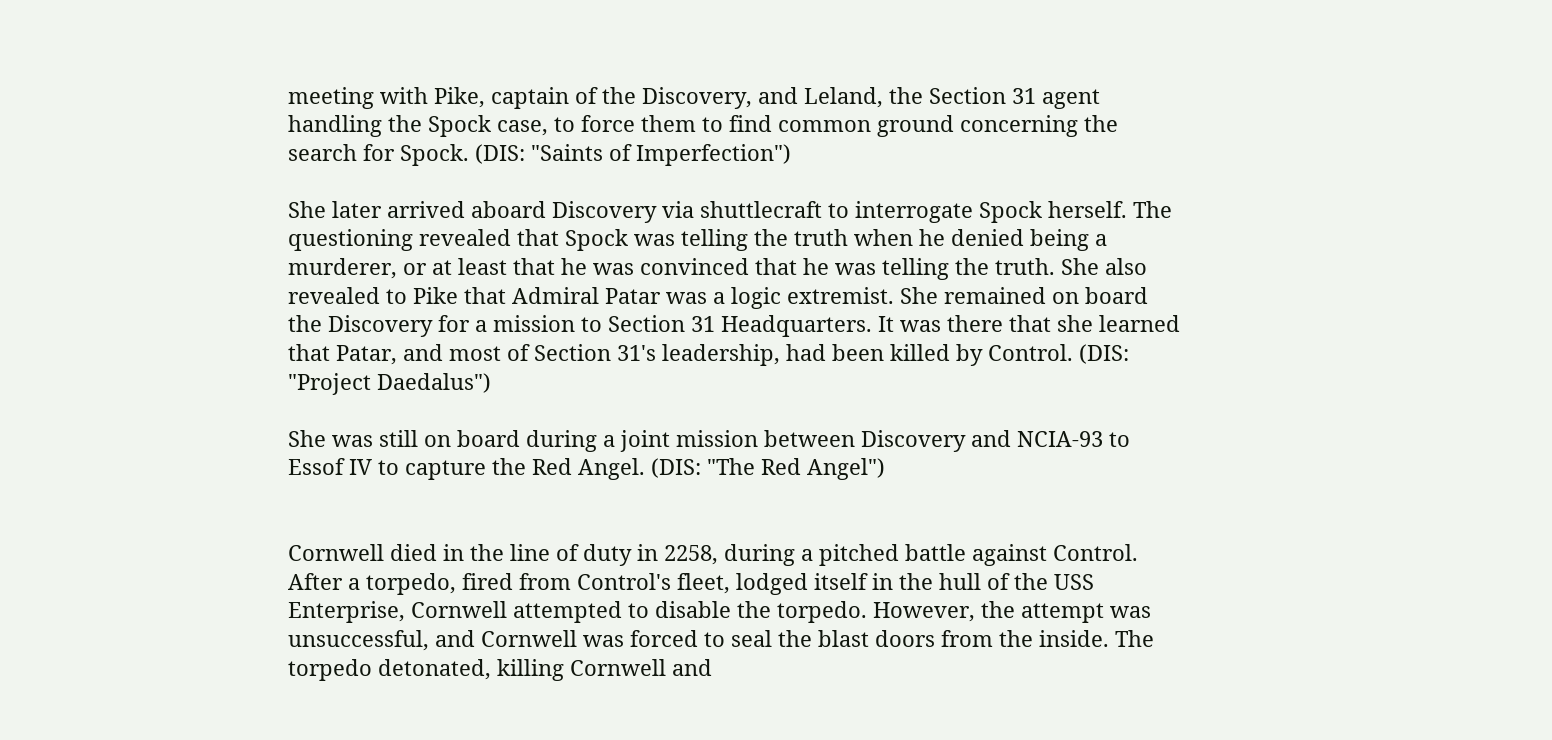meeting with Pike, captain of the Discovery, and Leland, the Section 31 agent handling the Spock case, to force them to find common ground concerning the search for Spock. (DIS: "Saints of Imperfection")

She later arrived aboard Discovery via shuttlecraft to interrogate Spock herself. The questioning revealed that Spock was telling the truth when he denied being a murderer, or at least that he was convinced that he was telling the truth. She also revealed to Pike that Admiral Patar was a logic extremist. She remained on board the Discovery for a mission to Section 31 Headquarters. It was there that she learned that Patar, and most of Section 31's leadership, had been killed by Control. (DIS: "Project Daedalus")

She was still on board during a joint mission between Discovery and NCIA-93 to Essof IV to capture the Red Angel. (DIS: "The Red Angel")


Cornwell died in the line of duty in 2258, during a pitched battle against Control. After a torpedo, fired from Control's fleet, lodged itself in the hull of the USS Enterprise, Cornwell attempted to disable the torpedo. However, the attempt was unsuccessful, and Cornwell was forced to seal the blast doors from the inside. The torpedo detonated, killing Cornwell and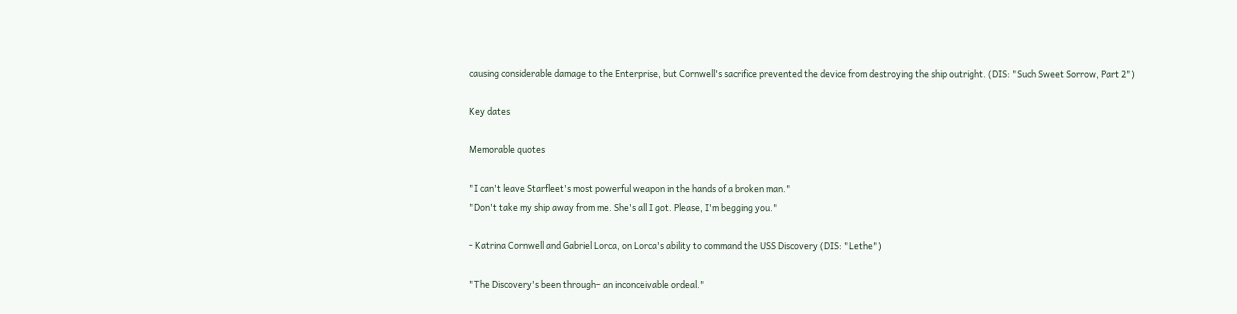causing considerable damage to the Enterprise, but Cornwell's sacrifice prevented the device from destroying the ship outright. (DIS: "Such Sweet Sorrow, Part 2")

Key dates

Memorable quotes

"I can't leave Starfleet's most powerful weapon in the hands of a broken man."
"Don't take my ship away from me. She's all I got. Please, I'm begging you."

- Katrina Cornwell and Gabriel Lorca, on Lorca's ability to command the USS Discovery (DIS: "Lethe")

"The Discovery's been through– an inconceivable ordeal."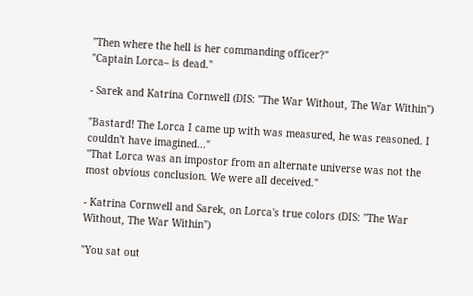"Then where the hell is her commanding officer?"
"Captain Lorca– is dead."

- Sarek and Katrina Cornwell (DIS: "The War Without, The War Within")

"Bastard! The Lorca I came up with was measured, he was reasoned. I couldn't have imagined..."
"That Lorca was an impostor from an alternate universe was not the most obvious conclusion. We were all deceived."

- Katrina Cornwell and Sarek, on Lorca's true colors (DIS: "The War Without, The War Within")

"You sat out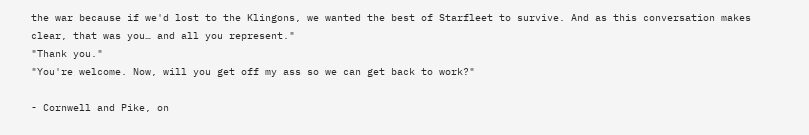the war because if we'd lost to the Klingons, we wanted the best of Starfleet to survive. And as this conversation makes clear, that was you… and all you represent."
"Thank you."
"You're welcome. Now, will you get off my ass so we can get back to work?"

- Cornwell and Pike, on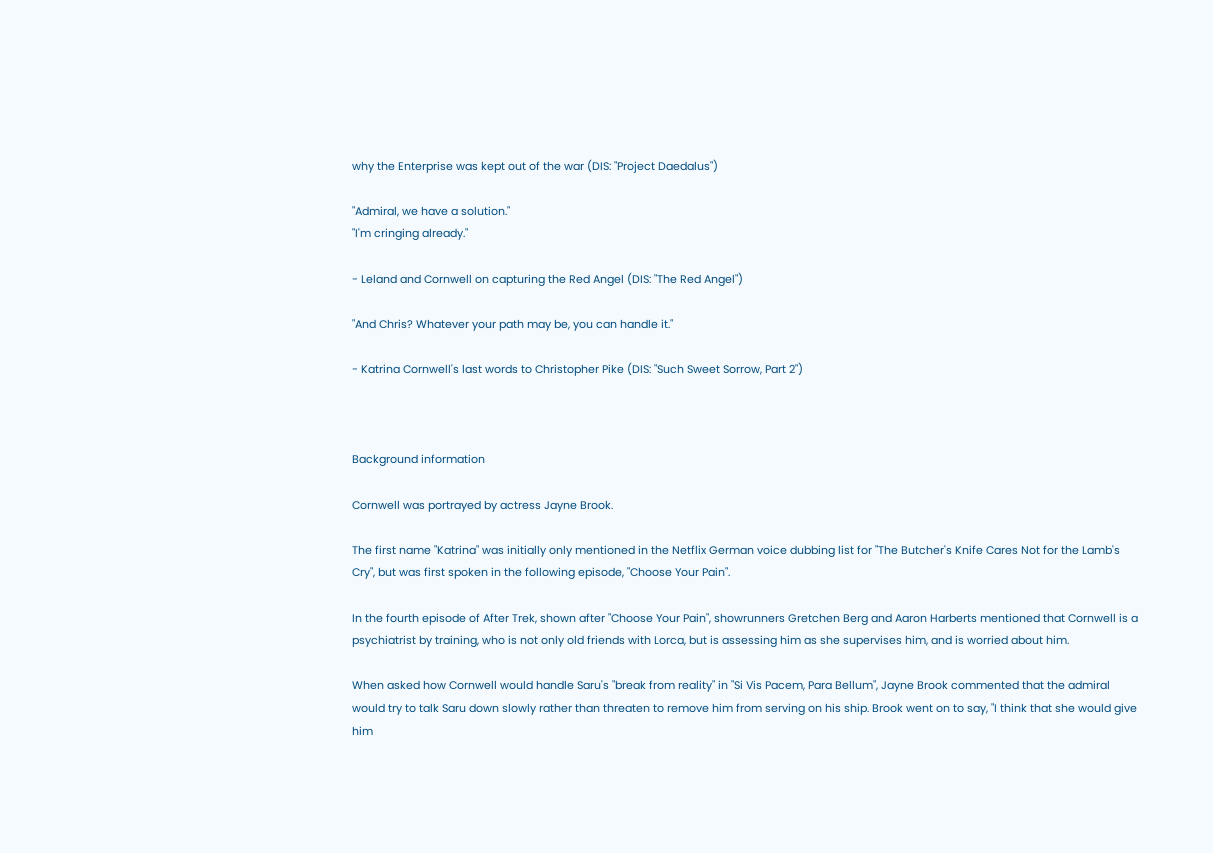why the Enterprise was kept out of the war (DIS: "Project Daedalus")

"Admiral, we have a solution."
"I'm cringing already."

- Leland and Cornwell on capturing the Red Angel (DIS: "The Red Angel")

"And Chris? Whatever your path may be, you can handle it."

- Katrina Cornwell's last words to Christopher Pike (DIS: "Such Sweet Sorrow, Part 2")



Background information

Cornwell was portrayed by actress Jayne Brook.

The first name "Katrina" was initially only mentioned in the Netflix German voice dubbing list for "The Butcher's Knife Cares Not for the Lamb's Cry", but was first spoken in the following episode, "Choose Your Pain".

In the fourth episode of After Trek, shown after "Choose Your Pain", showrunners Gretchen Berg and Aaron Harberts mentioned that Cornwell is a psychiatrist by training, who is not only old friends with Lorca, but is assessing him as she supervises him, and is worried about him.

When asked how Cornwell would handle Saru's "break from reality" in "Si Vis Pacem, Para Bellum", Jayne Brook commented that the admiral would try to talk Saru down slowly rather than threaten to remove him from serving on his ship. Brook went on to say, "I think that she would give him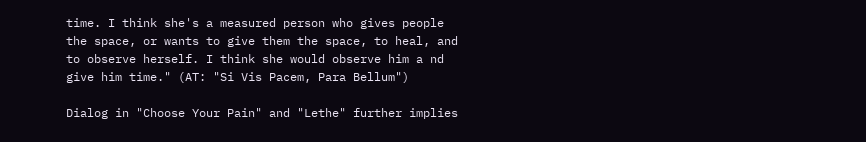time. I think she's a measured person who gives people the space, or wants to give them the space, to heal, and to observe herself. I think she would observe him a nd give him time." (AT: "Si Vis Pacem, Para Bellum")

Dialog in "Choose Your Pain" and "Lethe" further implies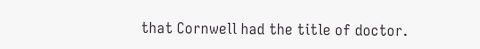that Cornwell had the title of doctor.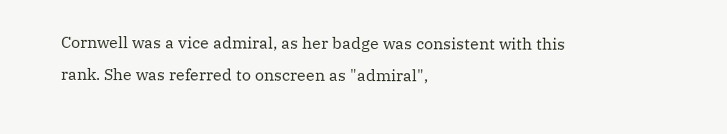Cornwell was a vice admiral, as her badge was consistent with this rank. She was referred to onscreen as "admiral",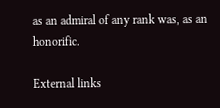as an admiral of any rank was, as an honorific.

External links